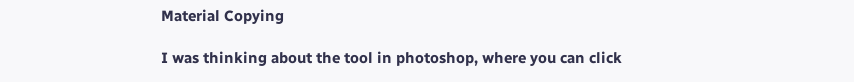Material Copying

I was thinking about the tool in photoshop, where you can click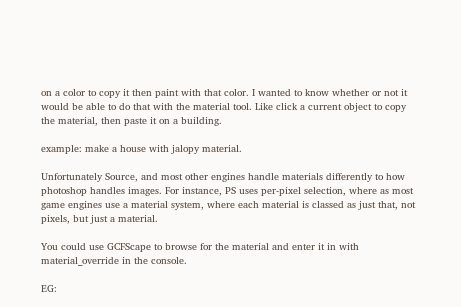on a color to copy it then paint with that color. I wanted to know whether or not it would be able to do that with the material tool. Like click a current object to copy the material, then paste it on a building.

example: make a house with jalopy material.

Unfortunately Source, and most other engines handle materials differently to how photoshop handles images. For instance, PS uses per-pixel selection, where as most game engines use a material system, where each material is classed as just that, not pixels, but just a material.

You could use GCFScape to browse for the material and enter it in with material_override in the console.

EG: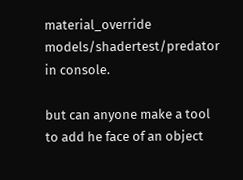material_override models/shadertest/predator in console.

but can anyone make a tool to add he face of an object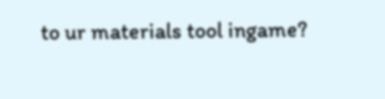to ur materials tool ingame?